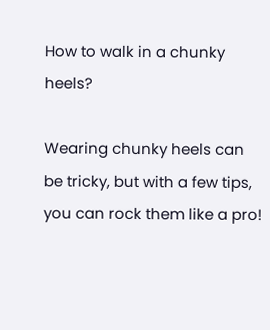How to walk in a chunky heels?

Wearing chunky heels can be tricky, but with a few tips, you can rock them like a pro!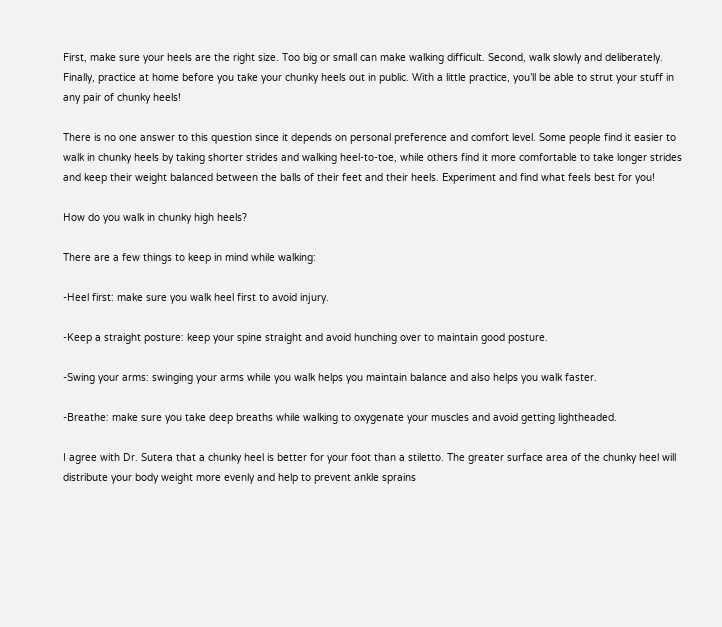First, make sure your heels are the right size. Too big or small can make walking difficult. Second, walk slowly and deliberately. Finally, practice at home before you take your chunky heels out in public. With a little practice, you’ll be able to strut your stuff in any pair of chunky heels!

There is no one answer to this question since it depends on personal preference and comfort level. Some people find it easier to walk in chunky heels by taking shorter strides and walking heel-to-toe, while others find it more comfortable to take longer strides and keep their weight balanced between the balls of their feet and their heels. Experiment and find what feels best for you!

How do you walk in chunky high heels?

There are a few things to keep in mind while walking:

-Heel first: make sure you walk heel first to avoid injury.

-Keep a straight posture: keep your spine straight and avoid hunching over to maintain good posture.

-Swing your arms: swinging your arms while you walk helps you maintain balance and also helps you walk faster.

-Breathe: make sure you take deep breaths while walking to oxygenate your muscles and avoid getting lightheaded.

I agree with Dr. Sutera that a chunky heel is better for your foot than a stiletto. The greater surface area of the chunky heel will distribute your body weight more evenly and help to prevent ankle sprains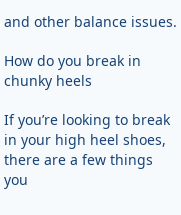and other balance issues.

How do you break in chunky heels

If you’re looking to break in your high heel shoes, there are a few things you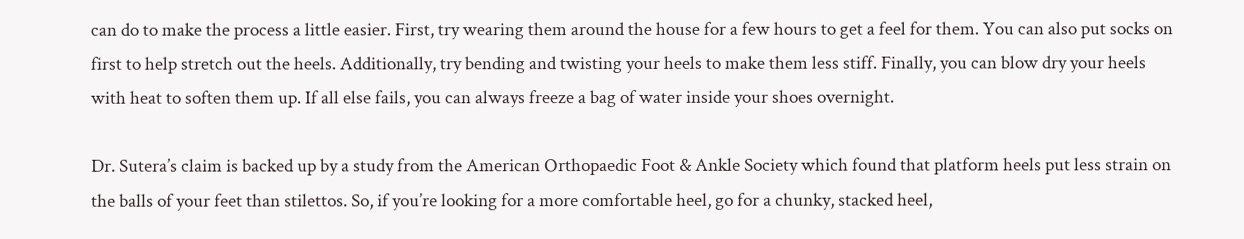can do to make the process a little easier. First, try wearing them around the house for a few hours to get a feel for them. You can also put socks on first to help stretch out the heels. Additionally, try bending and twisting your heels to make them less stiff. Finally, you can blow dry your heels with heat to soften them up. If all else fails, you can always freeze a bag of water inside your shoes overnight.

Dr. Sutera’s claim is backed up by a study from the American Orthopaedic Foot & Ankle Society which found that platform heels put less strain on the balls of your feet than stilettos. So, if you’re looking for a more comfortable heel, go for a chunky, stacked heel,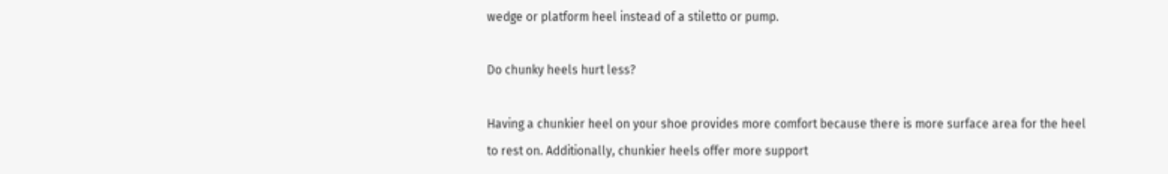wedge or platform heel instead of a stiletto or pump.

Do chunky heels hurt less?

Having a chunkier heel on your shoe provides more comfort because there is more surface area for the heel to rest on. Additionally, chunkier heels offer more support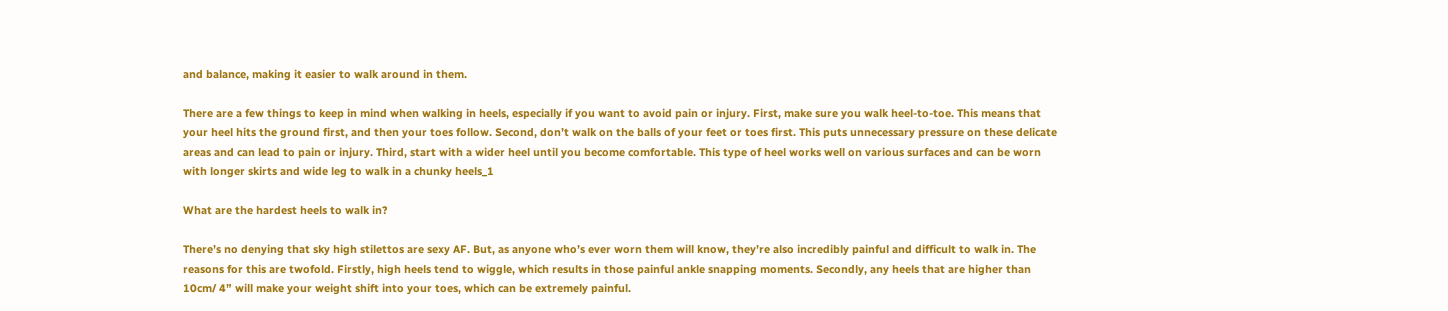and balance, making it easier to walk around in them.

There are a few things to keep in mind when walking in heels, especially if you want to avoid pain or injury. First, make sure you walk heel-to-toe. This means that your heel hits the ground first, and then your toes follow. Second, don’t walk on the balls of your feet or toes first. This puts unnecessary pressure on these delicate areas and can lead to pain or injury. Third, start with a wider heel until you become comfortable. This type of heel works well on various surfaces and can be worn with longer skirts and wide leg to walk in a chunky heels_1

What are the hardest heels to walk in?

There’s no denying that sky high stilettos are sexy AF. But, as anyone who’s ever worn them will know, they’re also incredibly painful and difficult to walk in. The reasons for this are twofold. Firstly, high heels tend to wiggle, which results in those painful ankle snapping moments. Secondly, any heels that are higher than 10cm/ 4” will make your weight shift into your toes, which can be extremely painful.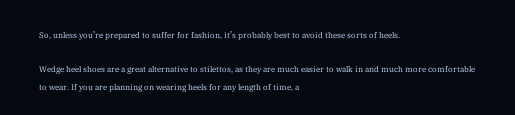So, unless you’re prepared to suffer for fashion, it’s probably best to avoid these sorts of heels.

Wedge heel shoes are a great alternative to stilettos, as they are much easier to walk in and much more comfortable to wear. If you are planning on wearing heels for any length of time, a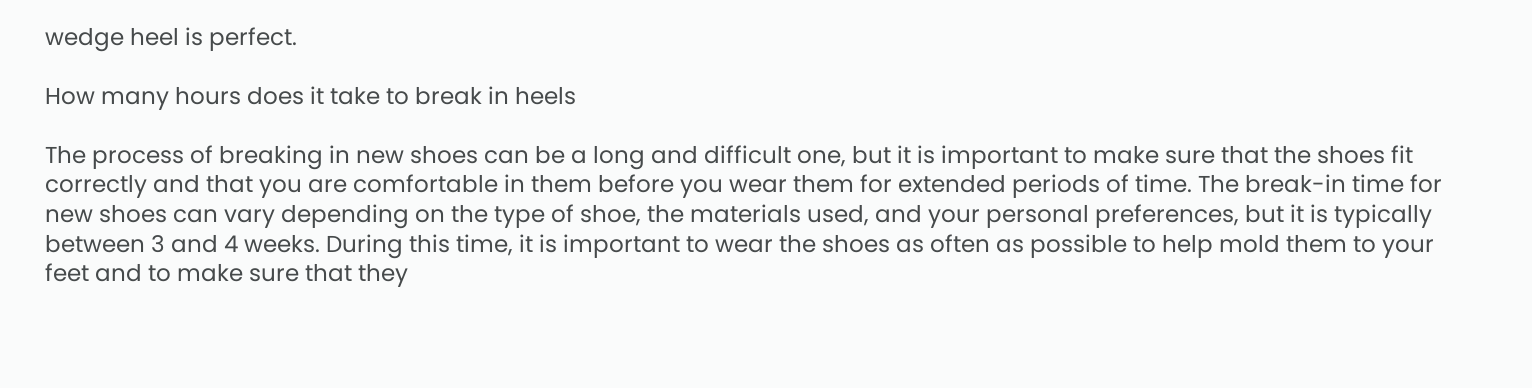wedge heel is perfect.

How many hours does it take to break in heels

The process of breaking in new shoes can be a long and difficult one, but it is important to make sure that the shoes fit correctly and that you are comfortable in them before you wear them for extended periods of time. The break-in time for new shoes can vary depending on the type of shoe, the materials used, and your personal preferences, but it is typically between 3 and 4 weeks. During this time, it is important to wear the shoes as often as possible to help mold them to your feet and to make sure that they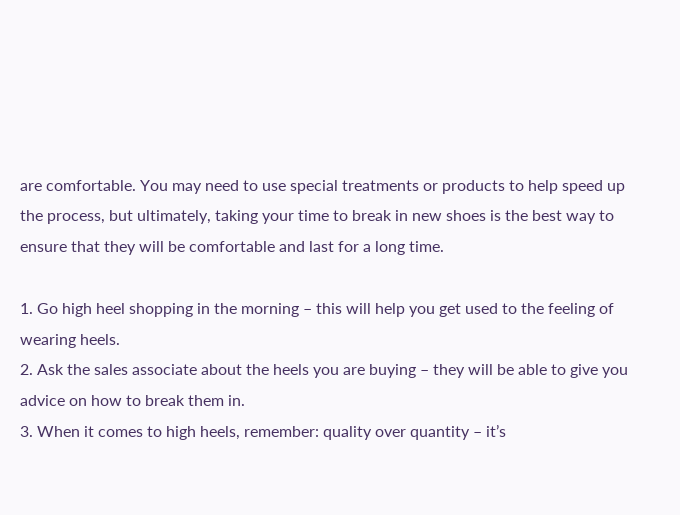are comfortable. You may need to use special treatments or products to help speed up the process, but ultimately, taking your time to break in new shoes is the best way to ensure that they will be comfortable and last for a long time.

1. Go high heel shopping in the morning – this will help you get used to the feeling of wearing heels.
2. Ask the sales associate about the heels you are buying – they will be able to give you advice on how to break them in.
3. When it comes to high heels, remember: quality over quantity – it’s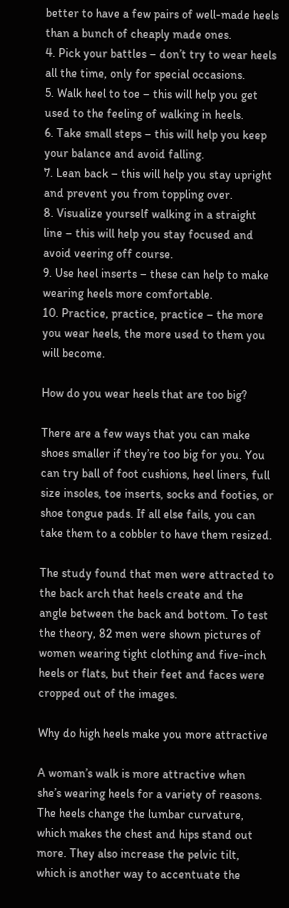better to have a few pairs of well-made heels than a bunch of cheaply made ones.
4. Pick your battles – don’t try to wear heels all the time, only for special occasions.
5. Walk heel to toe – this will help you get used to the feeling of walking in heels.
6. Take small steps – this will help you keep your balance and avoid falling.
7. Lean back – this will help you stay upright and prevent you from toppling over.
8. Visualize yourself walking in a straight line – this will help you stay focused and avoid veering off course.
9. Use heel inserts – these can help to make wearing heels more comfortable.
10. Practice, practice, practice – the more you wear heels, the more used to them you will become.

How do you wear heels that are too big?

There are a few ways that you can make shoes smaller if they’re too big for you. You can try ball of foot cushions, heel liners, full size insoles, toe inserts, socks and footies, or shoe tongue pads. If all else fails, you can take them to a cobbler to have them resized.

The study found that men were attracted to the back arch that heels create and the angle between the back and bottom. To test the theory, 82 men were shown pictures of women wearing tight clothing and five-inch heels or flats, but their feet and faces were cropped out of the images.

Why do high heels make you more attractive

A woman’s walk is more attractive when she’s wearing heels for a variety of reasons. The heels change the lumbar curvature, which makes the chest and hips stand out more. They also increase the pelvic tilt, which is another way to accentuate the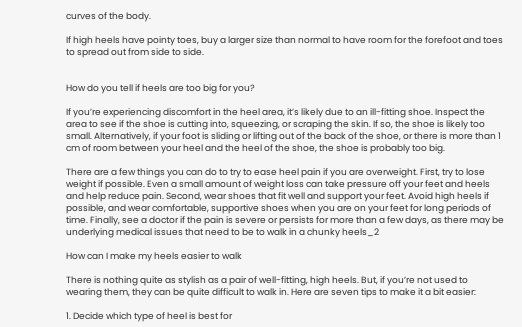curves of the body.

If high heels have pointy toes, buy a larger size than normal to have room for the forefoot and toes to spread out from side to side.


How do you tell if heels are too big for you?

If you’re experiencing discomfort in the heel area, it’s likely due to an ill-fitting shoe. Inspect the area to see if the shoe is cutting into, squeezing, or scraping the skin. If so, the shoe is likely too small. Alternatively, if your foot is sliding or lifting out of the back of the shoe, or there is more than 1 cm of room between your heel and the heel of the shoe, the shoe is probably too big.

There are a few things you can do to try to ease heel pain if you are overweight. First, try to lose weight if possible. Even a small amount of weight loss can take pressure off your feet and heels and help reduce pain. Second, wear shoes that fit well and support your feet. Avoid high heels if possible, and wear comfortable, supportive shoes when you are on your feet for long periods of time. Finally, see a doctor if the pain is severe or persists for more than a few days, as there may be underlying medical issues that need to be to walk in a chunky heels_2

How can I make my heels easier to walk

There is nothing quite as stylish as a pair of well-fitting, high heels. But, if you’re not used to wearing them, they can be quite difficult to walk in. Here are seven tips to make it a bit easier:

1. Decide which type of heel is best for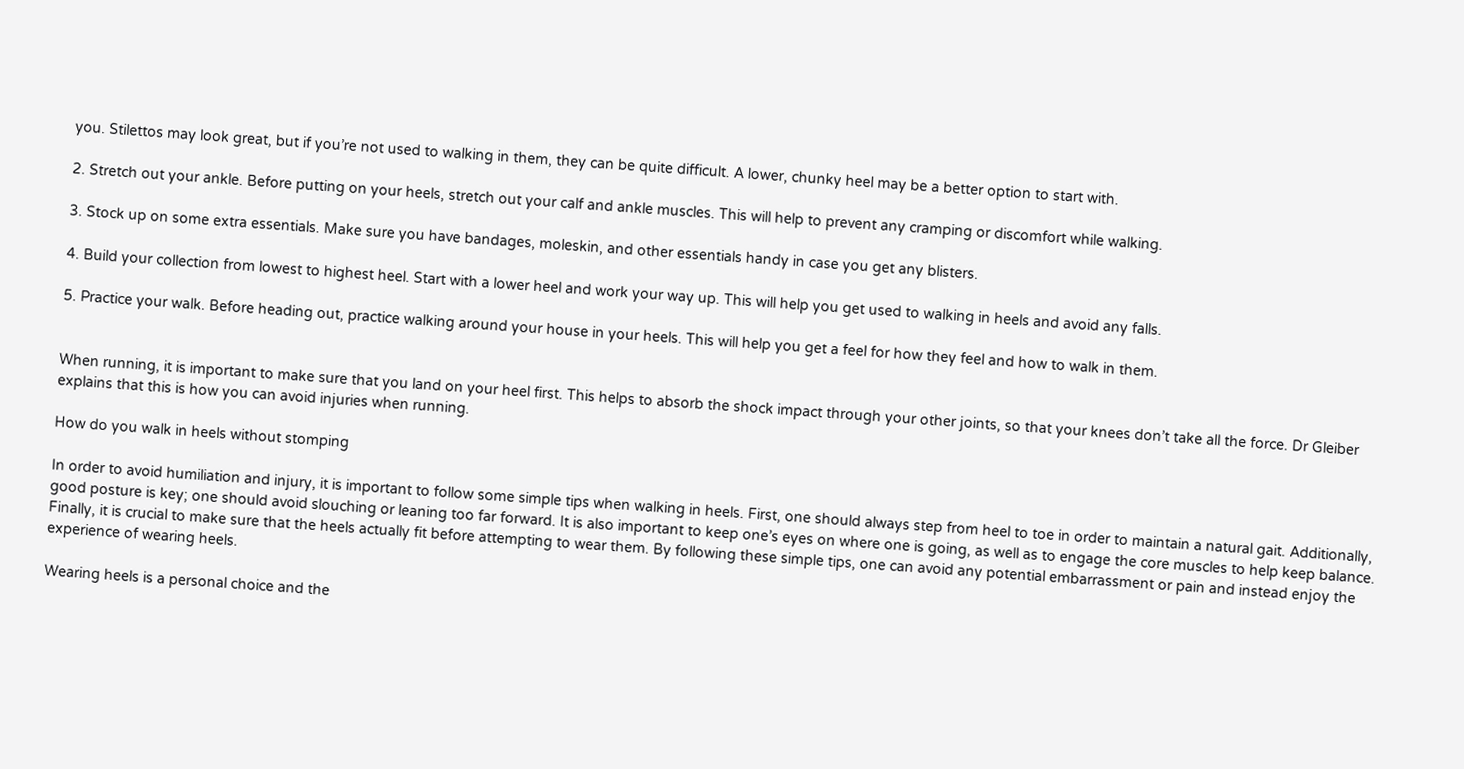you. Stilettos may look great, but if you’re not used to walking in them, they can be quite difficult. A lower, chunky heel may be a better option to start with.

2. Stretch out your ankle. Before putting on your heels, stretch out your calf and ankle muscles. This will help to prevent any cramping or discomfort while walking.

3. Stock up on some extra essentials. Make sure you have bandages, moleskin, and other essentials handy in case you get any blisters.

4. Build your collection from lowest to highest heel. Start with a lower heel and work your way up. This will help you get used to walking in heels and avoid any falls.

5. Practice your walk. Before heading out, practice walking around your house in your heels. This will help you get a feel for how they feel and how to walk in them.


When running, it is important to make sure that you land on your heel first. This helps to absorb the shock impact through your other joints, so that your knees don’t take all the force. Dr Gleiber explains that this is how you can avoid injuries when running.

How do you walk in heels without stomping

In order to avoid humiliation and injury, it is important to follow some simple tips when walking in heels. First, one should always step from heel to toe in order to maintain a natural gait. Additionally, good posture is key; one should avoid slouching or leaning too far forward. It is also important to keep one’s eyes on where one is going, as well as to engage the core muscles to help keep balance. Finally, it is crucial to make sure that the heels actually fit before attempting to wear them. By following these simple tips, one can avoid any potential embarrassment or pain and instead enjoy the experience of wearing heels.

Wearing heels is a personal choice and the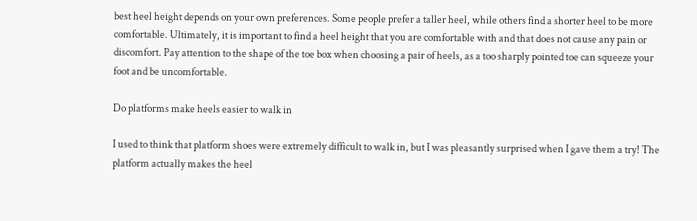best heel height depends on your own preferences. Some people prefer a taller heel, while others find a shorter heel to be more comfortable. Ultimately, it is important to find a heel height that you are comfortable with and that does not cause any pain or discomfort. Pay attention to the shape of the toe box when choosing a pair of heels, as a too sharply pointed toe can squeeze your foot and be uncomfortable.

Do platforms make heels easier to walk in

I used to think that platform shoes were extremely difficult to walk in, but I was pleasantly surprised when I gave them a try! The platform actually makes the heel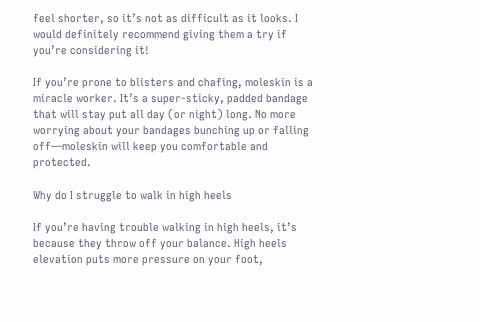feel shorter, so it’s not as difficult as it looks. I would definitely recommend giving them a try if you’re considering it!

If you’re prone to blisters and chafing, moleskin is a miracle worker. It’s a super-sticky, padded bandage that will stay put all day (or night) long. No more worrying about your bandages bunching up or falling off—moleskin will keep you comfortable and protected.

Why do I struggle to walk in high heels

If you’re having trouble walking in high heels, it’s because they throw off your balance. High heels elevation puts more pressure on your foot,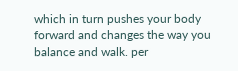which in turn pushes your body forward and changes the way you balance and walk. per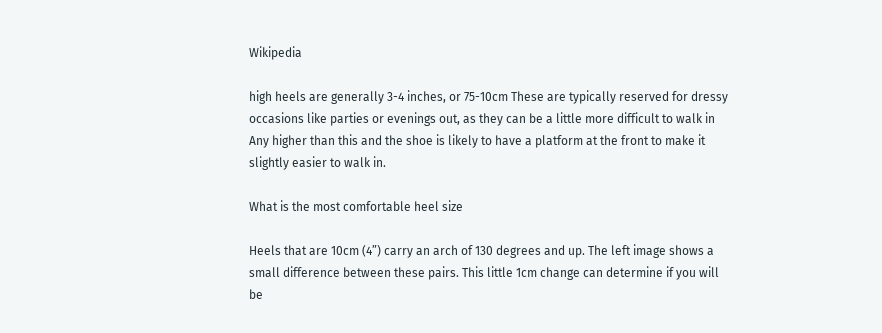Wikipedia

high heels are generally 3-4 inches, or 75-10cm These are typically reserved for dressy occasions like parties or evenings out, as they can be a little more difficult to walk in Any higher than this and the shoe is likely to have a platform at the front to make it slightly easier to walk in.

What is the most comfortable heel size

Heels that are 10cm (4”) carry an arch of 130 degrees and up. The left image shows a small difference between these pairs. This little 1cm change can determine if you will be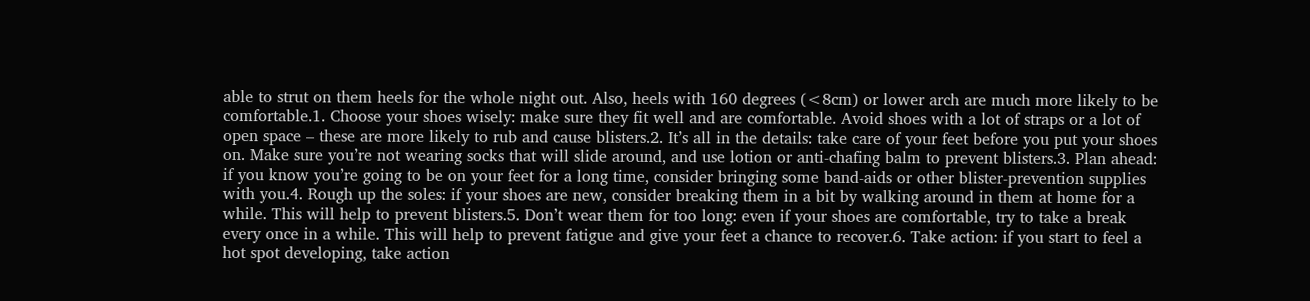able to strut on them heels for the whole night out. Also, heels with 160 degrees (<8cm) or lower arch are much more likely to be comfortable.1. Choose your shoes wisely: make sure they fit well and are comfortable. Avoid shoes with a lot of straps or a lot of open space – these are more likely to rub and cause blisters.2. It’s all in the details: take care of your feet before you put your shoes on. Make sure you’re not wearing socks that will slide around, and use lotion or anti-chafing balm to prevent blisters.3. Plan ahead: if you know you’re going to be on your feet for a long time, consider bringing some band-aids or other blister-prevention supplies with you.4. Rough up the soles: if your shoes are new, consider breaking them in a bit by walking around in them at home for a while. This will help to prevent blisters.5. Don’t wear them for too long: even if your shoes are comfortable, try to take a break every once in a while. This will help to prevent fatigue and give your feet a chance to recover.6. Take action: if you start to feel a hot spot developing, take action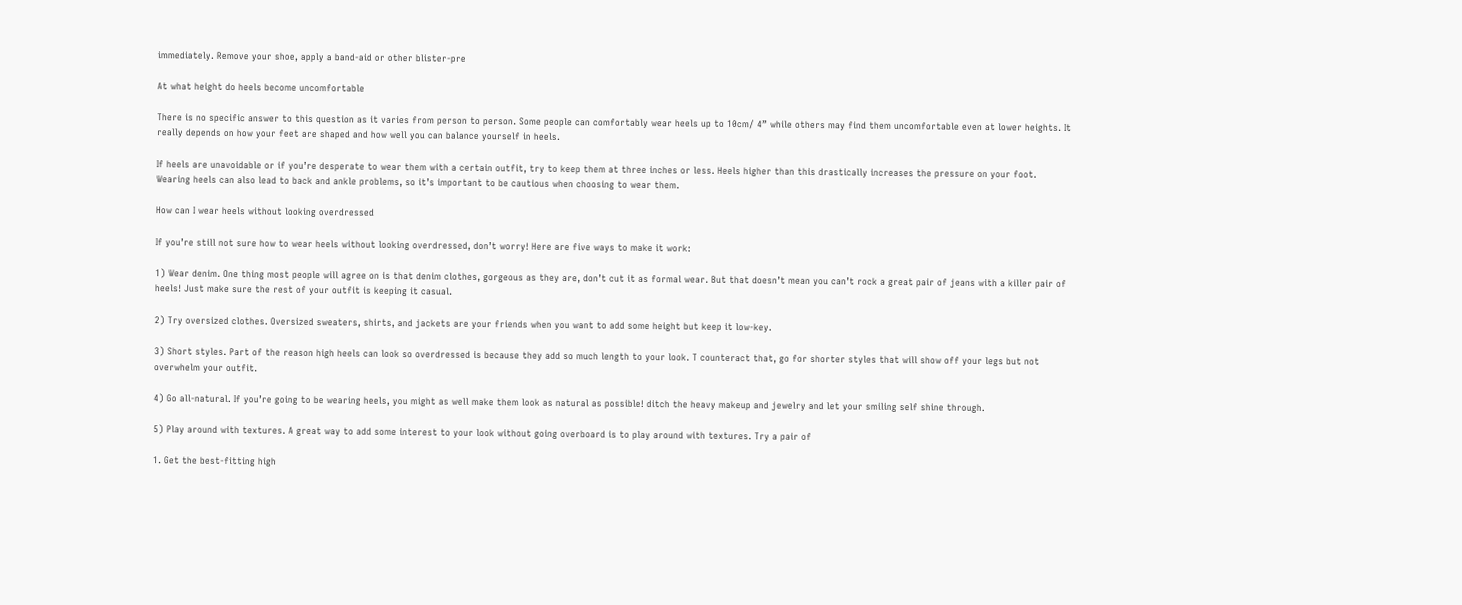immediately. Remove your shoe, apply a band-aid or other blister-pre

At what height do heels become uncomfortable

There is no specific answer to this question as it varies from person to person. Some people can comfortably wear heels up to 10cm/ 4” while others may find them uncomfortable even at lower heights. It really depends on how your feet are shaped and how well you can balance yourself in heels.

If heels are unavoidable or if you’re desperate to wear them with a certain outfit, try to keep them at three inches or less. Heels higher than this drastically increases the pressure on your foot. Wearing heels can also lead to back and ankle problems, so it’s important to be cautious when choosing to wear them.

How can I wear heels without looking overdressed

If you’re still not sure how to wear heels without looking overdressed, don’t worry! Here are five ways to make it work:

1) Wear denim. One thing most people will agree on is that denim clothes, gorgeous as they are, don’t cut it as formal wear. But that doesn’t mean you can’t rock a great pair of jeans with a killer pair of heels! Just make sure the rest of your outfit is keeping it casual.

2) Try oversized clothes. Oversized sweaters, shirts, and jackets are your friends when you want to add some height but keep it low-key.

3) Short styles. Part of the reason high heels can look so overdressed is because they add so much length to your look. T counteract that, go for shorter styles that will show off your legs but not overwhelm your outfit.

4) Go all-natural. If you’re going to be wearing heels, you might as well make them look as natural as possible! ditch the heavy makeup and jewelry and let your smiling self shine through.

5) Play around with textures. A great way to add some interest to your look without going overboard is to play around with textures. Try a pair of

1. Get the best-fitting high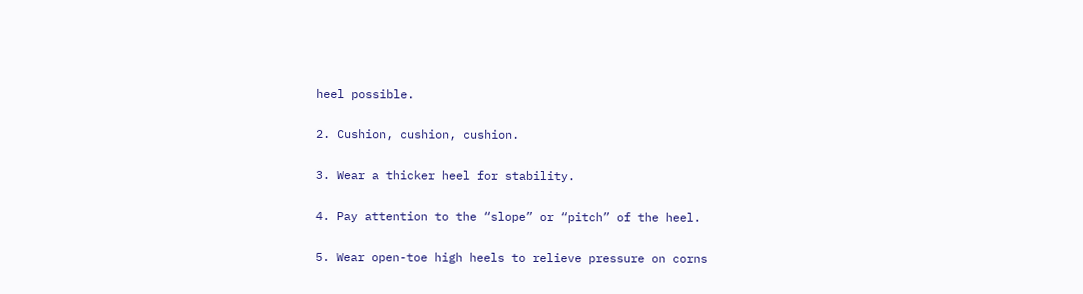heel possible.

2. Cushion, cushion, cushion.

3. Wear a thicker heel for stability.

4. Pay attention to the “slope” or “pitch” of the heel.

5. Wear open-toe high heels to relieve pressure on corns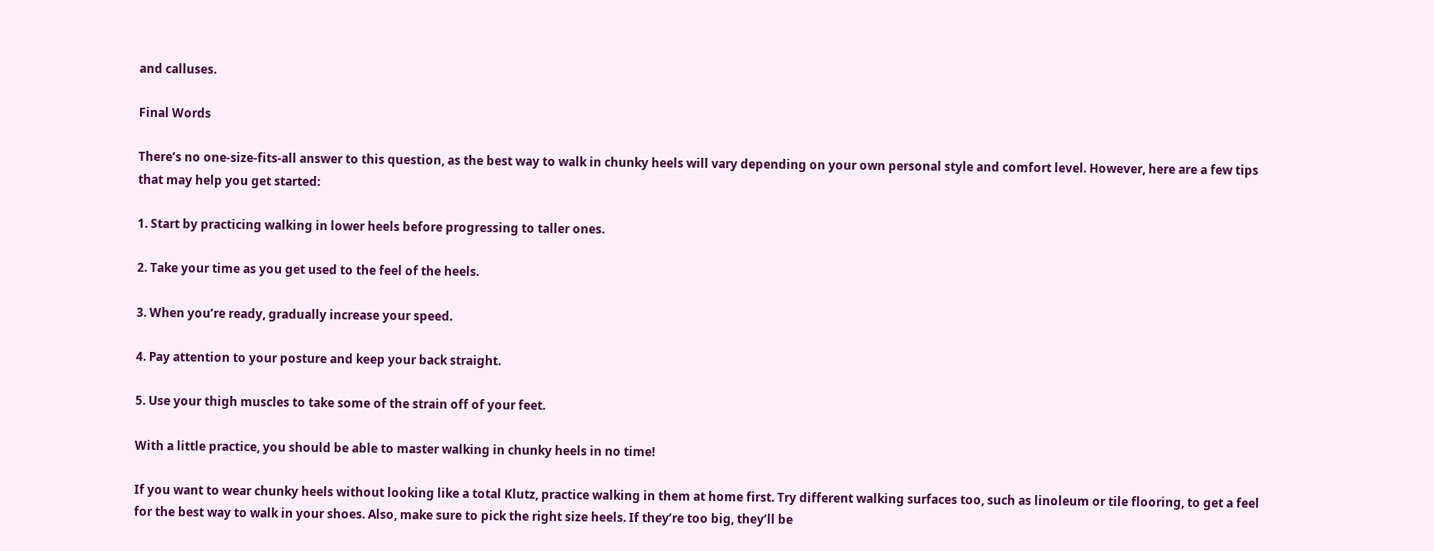and calluses.

Final Words

There’s no one-size-fits-all answer to this question, as the best way to walk in chunky heels will vary depending on your own personal style and comfort level. However, here are a few tips that may help you get started:

1. Start by practicing walking in lower heels before progressing to taller ones.

2. Take your time as you get used to the feel of the heels.

3. When you’re ready, gradually increase your speed.

4. Pay attention to your posture and keep your back straight.

5. Use your thigh muscles to take some of the strain off of your feet.

With a little practice, you should be able to master walking in chunky heels in no time!

If you want to wear chunky heels without looking like a total Klutz, practice walking in them at home first. Try different walking surfaces too, such as linoleum or tile flooring, to get a feel for the best way to walk in your shoes. Also, make sure to pick the right size heels. If they’re too big, they’ll be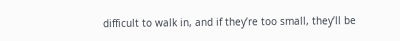difficult to walk in, and if they’re too small, they’ll be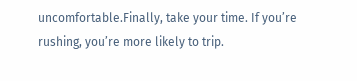uncomfortable.Finally, take your time. If you’re rushing, you’re more likely to trip.